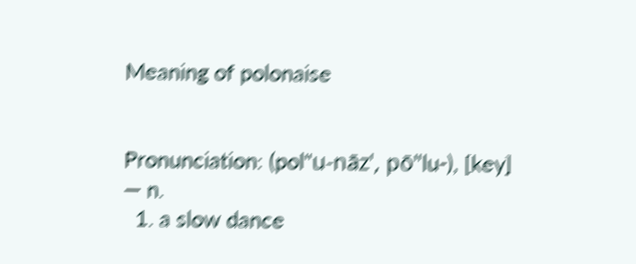Meaning of polonaise


Pronunciation: (pol"u-nāz', pō"lu-), [key]
— n.
  1. a slow dance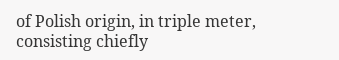of Polish origin, in triple meter, consisting chiefly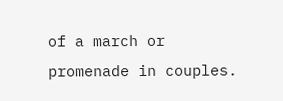of a march or promenade in couples.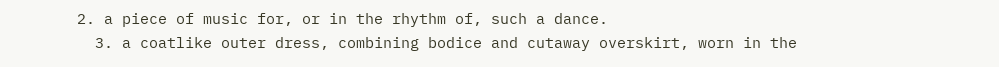2. a piece of music for, or in the rhythm of, such a dance.
  3. a coatlike outer dress, combining bodice and cutaway overskirt, worn in the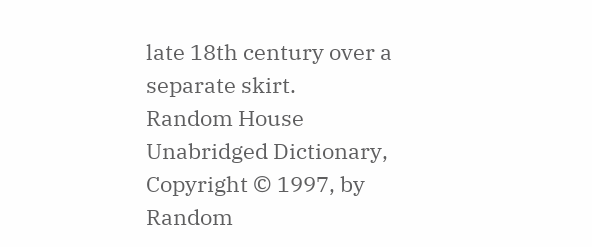late 18th century over a separate skirt.
Random House Unabridged Dictionary, Copyright © 1997, by Random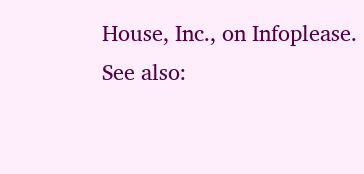House, Inc., on Infoplease.
See also: